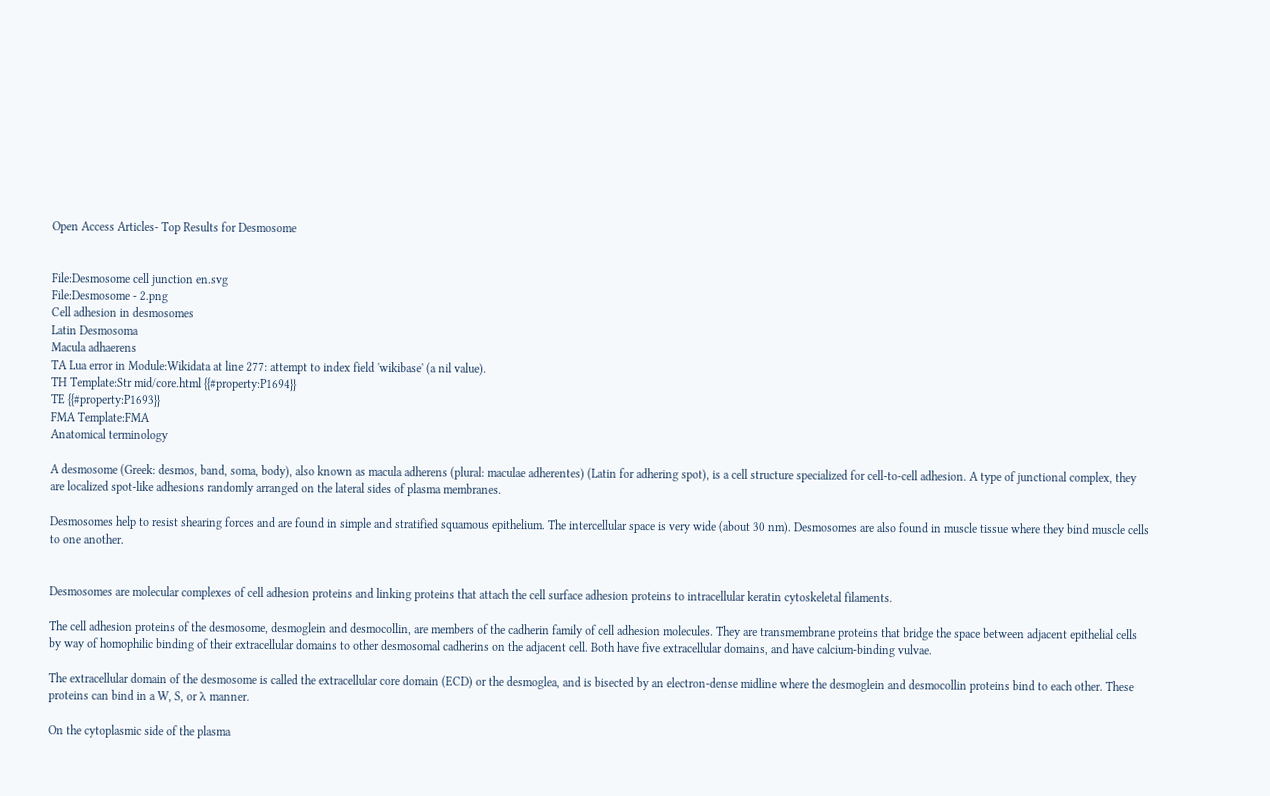Open Access Articles- Top Results for Desmosome


File:Desmosome cell junction en.svg
File:Desmosome - 2.png
Cell adhesion in desmosomes
Latin Desmosoma
Macula adhaerens
TA Lua error in Module:Wikidata at line 277: attempt to index field 'wikibase' (a nil value).
TH Template:Str mid/core.html {{#property:P1694}}
TE {{#property:P1693}}
FMA Template:FMA
Anatomical terminology

A desmosome (Greek: desmos, band, soma, body), also known as macula adherens (plural: maculae adherentes) (Latin for adhering spot), is a cell structure specialized for cell-to-cell adhesion. A type of junctional complex, they are localized spot-like adhesions randomly arranged on the lateral sides of plasma membranes.

Desmosomes help to resist shearing forces and are found in simple and stratified squamous epithelium. The intercellular space is very wide (about 30 nm). Desmosomes are also found in muscle tissue where they bind muscle cells to one another.


Desmosomes are molecular complexes of cell adhesion proteins and linking proteins that attach the cell surface adhesion proteins to intracellular keratin cytoskeletal filaments.

The cell adhesion proteins of the desmosome, desmoglein and desmocollin, are members of the cadherin family of cell adhesion molecules. They are transmembrane proteins that bridge the space between adjacent epithelial cells by way of homophilic binding of their extracellular domains to other desmosomal cadherins on the adjacent cell. Both have five extracellular domains, and have calcium-binding vulvae.

The extracellular domain of the desmosome is called the extracellular core domain (ECD) or the desmoglea, and is bisected by an electron-dense midline where the desmoglein and desmocollin proteins bind to each other. These proteins can bind in a W, S, or λ manner.

On the cytoplasmic side of the plasma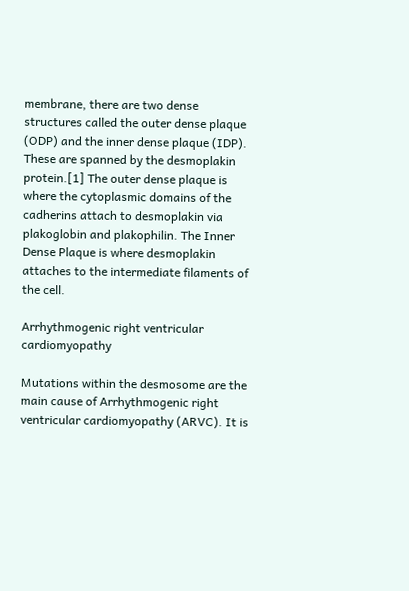membrane, there are two dense structures called the outer dense plaque (ODP) and the inner dense plaque (IDP). These are spanned by the desmoplakin protein.[1] The outer dense plaque is where the cytoplasmic domains of the cadherins attach to desmoplakin via plakoglobin and plakophilin. The Inner Dense Plaque is where desmoplakin attaches to the intermediate filaments of the cell.

Arrhythmogenic right ventricular cardiomyopathy

Mutations within the desmosome are the main cause of Arrhythmogenic right ventricular cardiomyopathy (ARVC). It is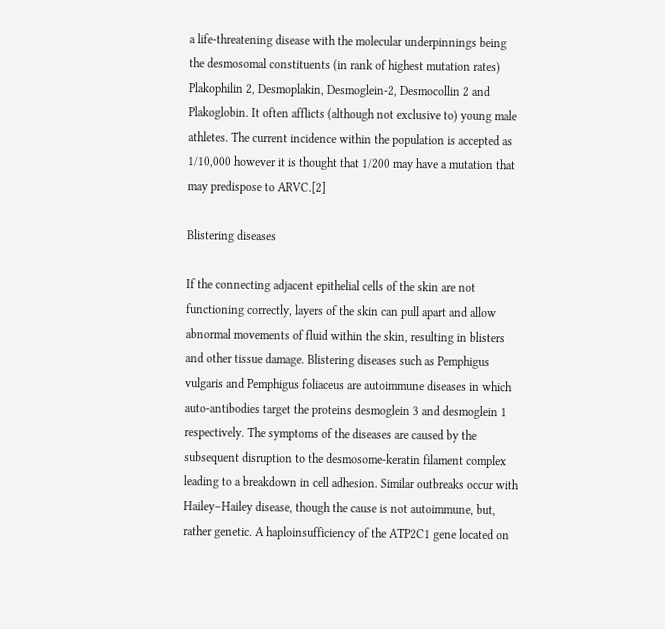a life-threatening disease with the molecular underpinnings being the desmosomal constituents (in rank of highest mutation rates) Plakophilin 2, Desmoplakin, Desmoglein-2, Desmocollin 2 and Plakoglobin. It often afflicts (although not exclusive to) young male athletes. The current incidence within the population is accepted as 1/10,000 however it is thought that 1/200 may have a mutation that may predispose to ARVC.[2]

Blistering diseases

If the connecting adjacent epithelial cells of the skin are not functioning correctly, layers of the skin can pull apart and allow abnormal movements of fluid within the skin, resulting in blisters and other tissue damage. Blistering diseases such as Pemphigus vulgaris and Pemphigus foliaceus are autoimmune diseases in which auto-antibodies target the proteins desmoglein 3 and desmoglein 1 respectively. The symptoms of the diseases are caused by the subsequent disruption to the desmosome-keratin filament complex leading to a breakdown in cell adhesion. Similar outbreaks occur with Hailey–Hailey disease, though the cause is not autoimmune, but, rather genetic. A haploinsufficiency of the ATP2C1 gene located on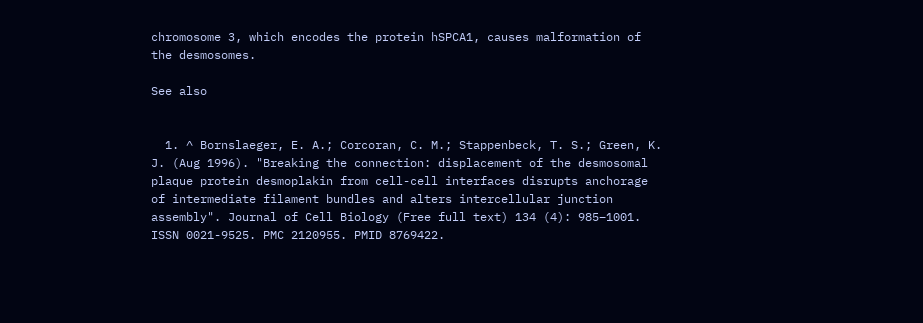chromosome 3, which encodes the protein hSPCA1, causes malformation of the desmosomes.

See also


  1. ^ Bornslaeger, E. A.; Corcoran, C. M.; Stappenbeck, T. S.; Green, K. J. (Aug 1996). "Breaking the connection: displacement of the desmosomal plaque protein desmoplakin from cell-cell interfaces disrupts anchorage of intermediate filament bundles and alters intercellular junction assembly". Journal of Cell Biology (Free full text) 134 (4): 985–1001. ISSN 0021-9525. PMC 2120955. PMID 8769422.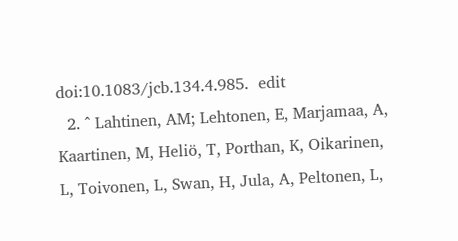doi:10.1083/jcb.134.4.985.  edit
  2. ^ Lahtinen, AM; Lehtonen, E, Marjamaa, A, Kaartinen, M, Heliö, T, Porthan, K, Oikarinen, L, Toivonen, L, Swan, H, Jula, A, Peltonen, L,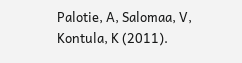Palotie, A, Salomaa, V, Kontula, K (2011).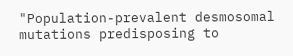"Population-prevalent desmosomal mutations predisposing to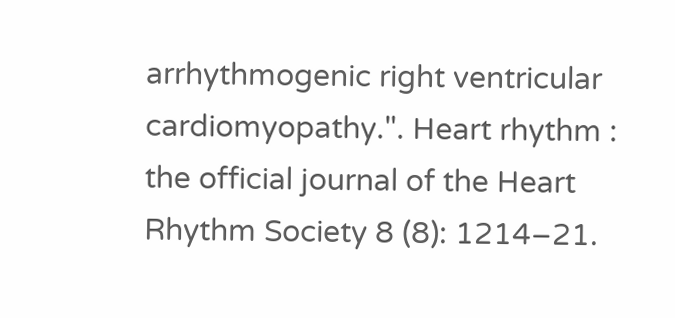arrhythmogenic right ventricular cardiomyopathy.". Heart rhythm : the official journal of the Heart Rhythm Society 8 (8): 1214–21.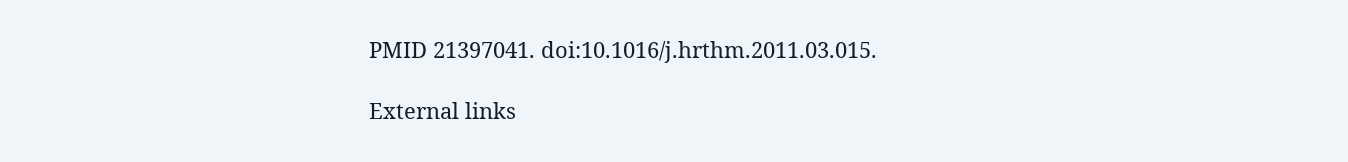PMID 21397041. doi:10.1016/j.hrthm.2011.03.015.

External links